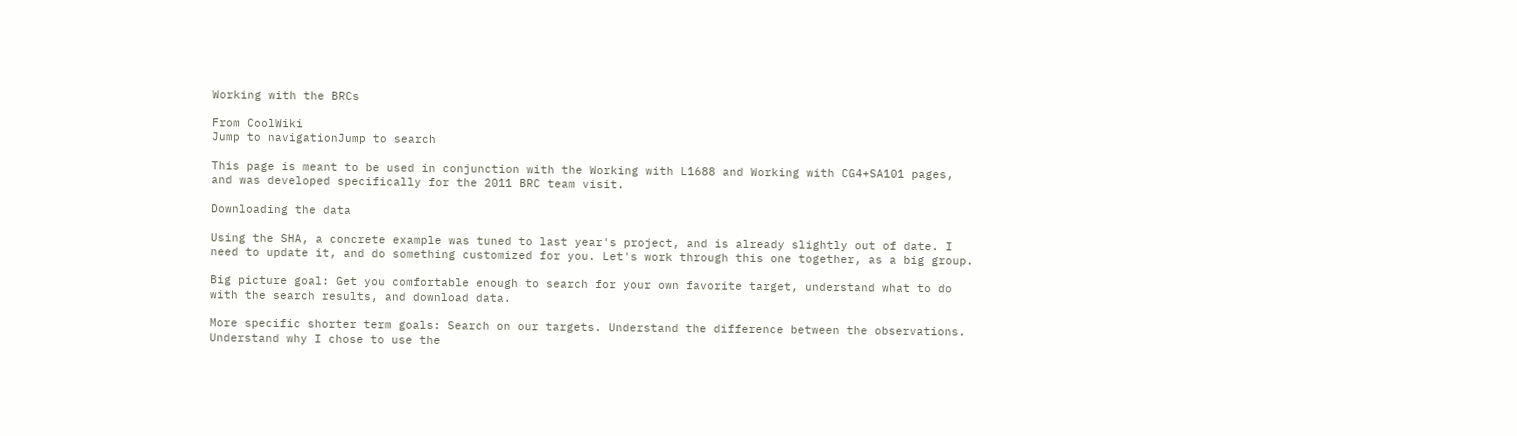Working with the BRCs

From CoolWiki
Jump to navigationJump to search

This page is meant to be used in conjunction with the Working with L1688 and Working with CG4+SA101 pages, and was developed specifically for the 2011 BRC team visit.

Downloading the data

Using the SHA, a concrete example was tuned to last year's project, and is already slightly out of date. I need to update it, and do something customized for you. Let's work through this one together, as a big group.

Big picture goal: Get you comfortable enough to search for your own favorite target, understand what to do with the search results, and download data.

More specific shorter term goals: Search on our targets. Understand the difference between the observations. Understand why I chose to use the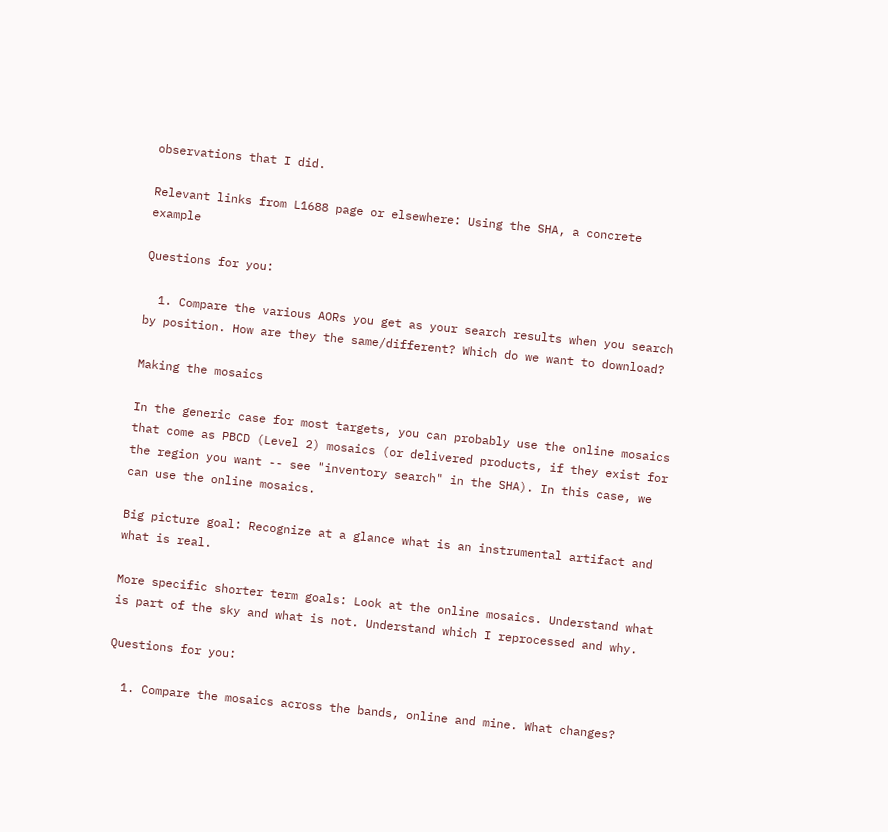observations that I did.

Relevant links from L1688 page or elsewhere: Using the SHA, a concrete example

Questions for you:

  1. Compare the various AORs you get as your search results when you search by position. How are they the same/different? Which do we want to download?

Making the mosaics

In the generic case for most targets, you can probably use the online mosaics that come as PBCD (Level 2) mosaics (or delivered products, if they exist for the region you want -- see "inventory search" in the SHA). In this case, we can use the online mosaics.

Big picture goal: Recognize at a glance what is an instrumental artifact and what is real.

More specific shorter term goals: Look at the online mosaics. Understand what is part of the sky and what is not. Understand which I reprocessed and why.

Questions for you:

  1. Compare the mosaics across the bands, online and mine. What changes?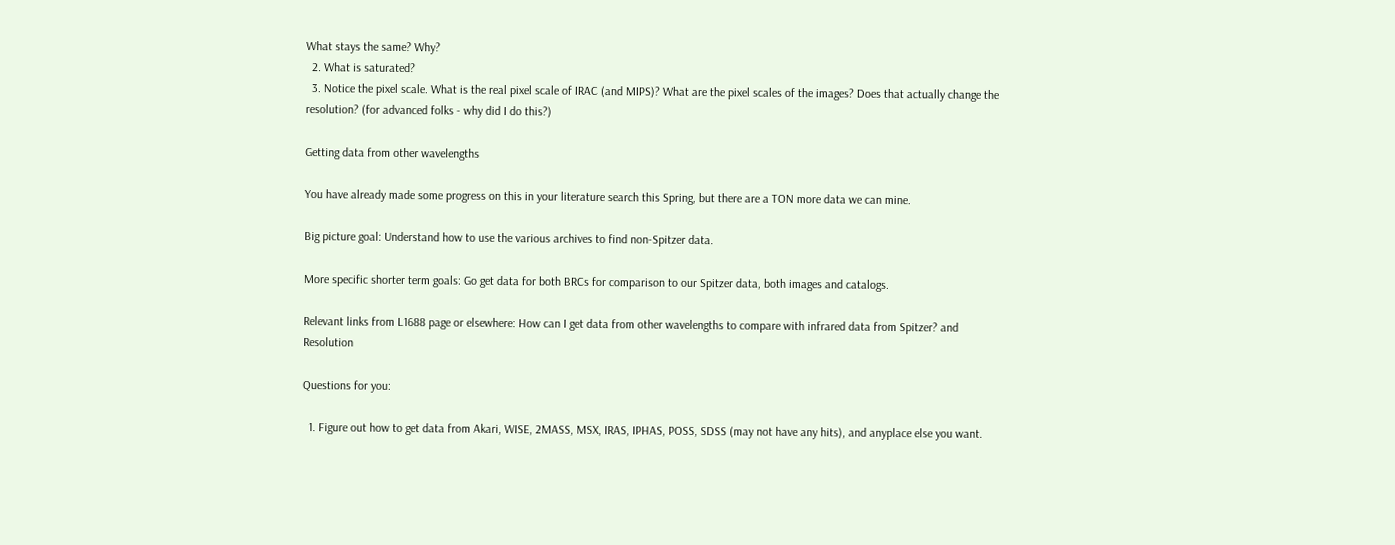What stays the same? Why?
  2. What is saturated?
  3. Notice the pixel scale. What is the real pixel scale of IRAC (and MIPS)? What are the pixel scales of the images? Does that actually change the resolution? (for advanced folks - why did I do this?)

Getting data from other wavelengths

You have already made some progress on this in your literature search this Spring, but there are a TON more data we can mine.

Big picture goal: Understand how to use the various archives to find non-Spitzer data.

More specific shorter term goals: Go get data for both BRCs for comparison to our Spitzer data, both images and catalogs.

Relevant links from L1688 page or elsewhere: How can I get data from other wavelengths to compare with infrared data from Spitzer? and Resolution

Questions for you:

  1. Figure out how to get data from Akari, WISE, 2MASS, MSX, IRAS, IPHAS, POSS, SDSS (may not have any hits), and anyplace else you want.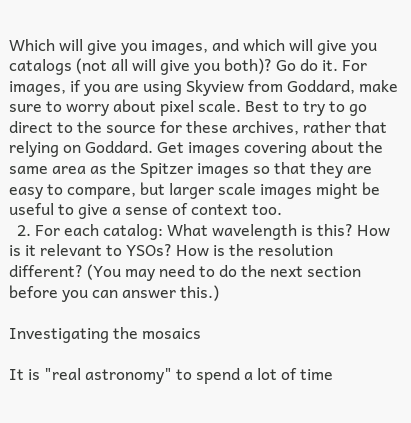Which will give you images, and which will give you catalogs (not all will give you both)? Go do it. For images, if you are using Skyview from Goddard, make sure to worry about pixel scale. Best to try to go direct to the source for these archives, rather that relying on Goddard. Get images covering about the same area as the Spitzer images so that they are easy to compare, but larger scale images might be useful to give a sense of context too.
  2. For each catalog: What wavelength is this? How is it relevant to YSOs? How is the resolution different? (You may need to do the next section before you can answer this.)

Investigating the mosaics

It is "real astronomy" to spend a lot of time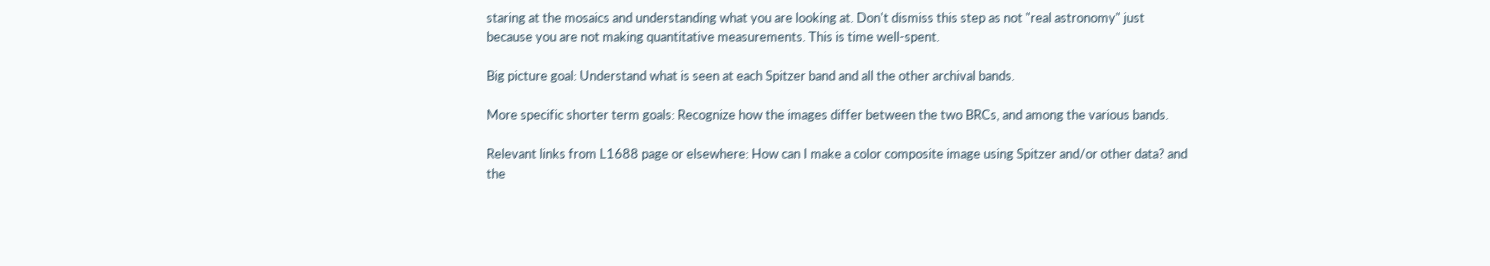staring at the mosaics and understanding what you are looking at. Don't dismiss this step as not "real astronomy" just because you are not making quantitative measurements. This is time well-spent.

Big picture goal: Understand what is seen at each Spitzer band and all the other archival bands.

More specific shorter term goals: Recognize how the images differ between the two BRCs, and among the various bands.

Relevant links from L1688 page or elsewhere: How can I make a color composite image using Spitzer and/or other data? and the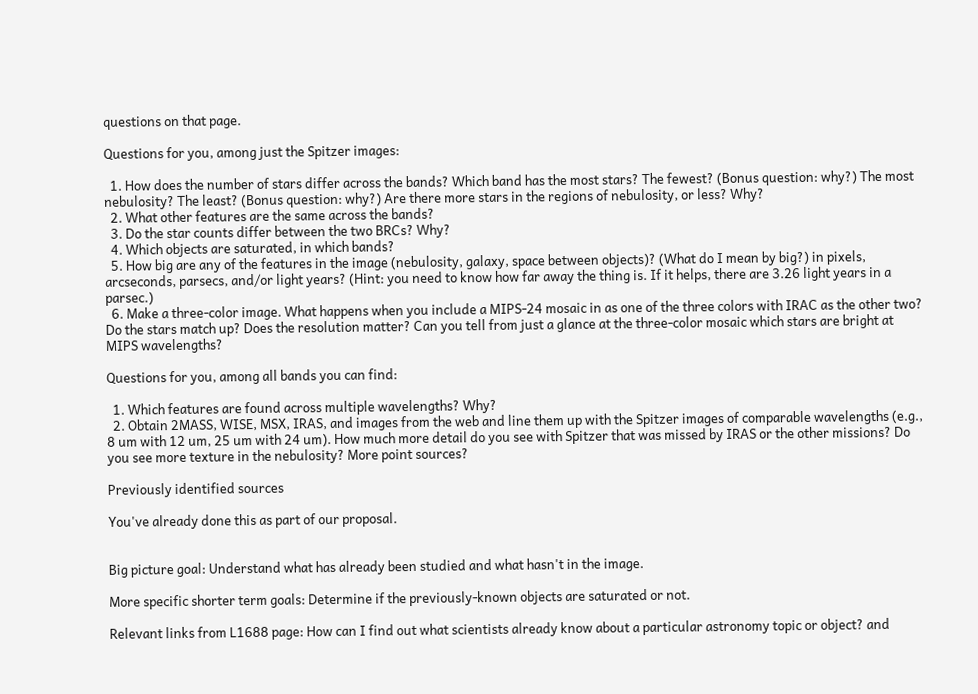questions on that page.

Questions for you, among just the Spitzer images:

  1. How does the number of stars differ across the bands? Which band has the most stars? The fewest? (Bonus question: why?) The most nebulosity? The least? (Bonus question: why?) Are there more stars in the regions of nebulosity, or less? Why?
  2. What other features are the same across the bands?
  3. Do the star counts differ between the two BRCs? Why?
  4. Which objects are saturated, in which bands?
  5. How big are any of the features in the image (nebulosity, galaxy, space between objects)? (What do I mean by big?) in pixels, arcseconds, parsecs, and/or light years? (Hint: you need to know how far away the thing is. If it helps, there are 3.26 light years in a parsec.)
  6. Make a three-color image. What happens when you include a MIPS-24 mosaic in as one of the three colors with IRAC as the other two? Do the stars match up? Does the resolution matter? Can you tell from just a glance at the three-color mosaic which stars are bright at MIPS wavelengths?

Questions for you, among all bands you can find:

  1. Which features are found across multiple wavelengths? Why?
  2. Obtain 2MASS, WISE, MSX, IRAS, and images from the web and line them up with the Spitzer images of comparable wavelengths (e.g., 8 um with 12 um, 25 um with 24 um). How much more detail do you see with Spitzer that was missed by IRAS or the other missions? Do you see more texture in the nebulosity? More point sources?

Previously identified sources

You've already done this as part of our proposal.


Big picture goal: Understand what has already been studied and what hasn't in the image.

More specific shorter term goals: Determine if the previously-known objects are saturated or not.

Relevant links from L1688 page: How can I find out what scientists already know about a particular astronomy topic or object? and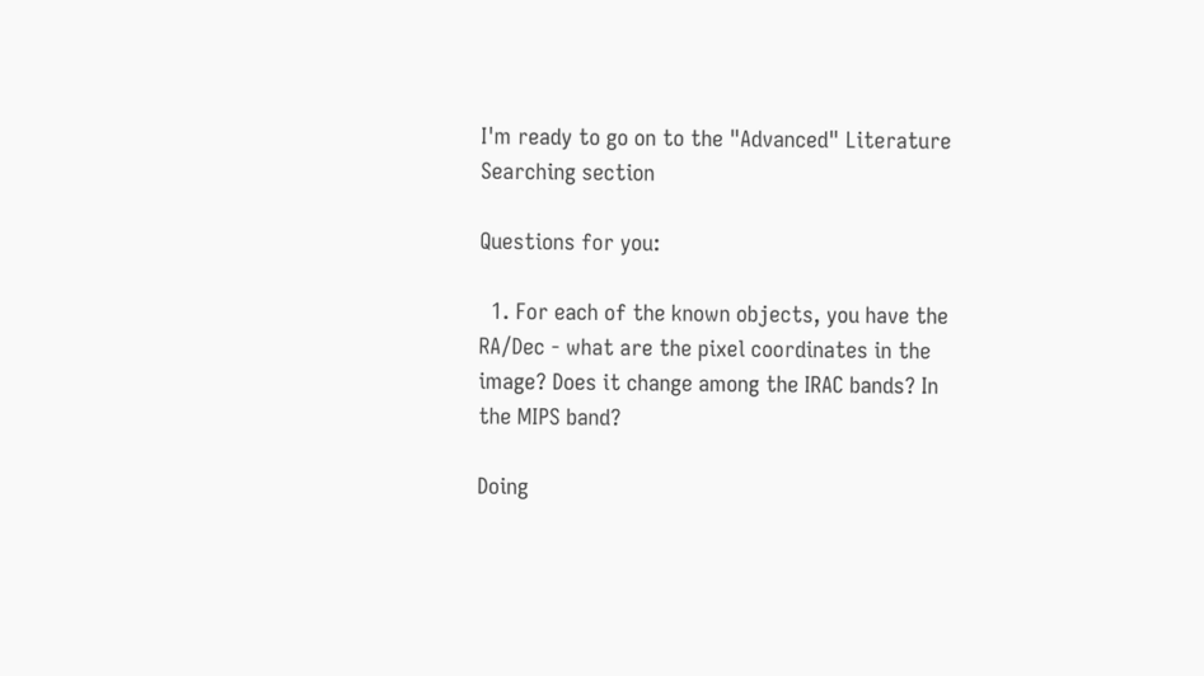I'm ready to go on to the "Advanced" Literature Searching section

Questions for you:

  1. For each of the known objects, you have the RA/Dec - what are the pixel coordinates in the image? Does it change among the IRAC bands? In the MIPS band?

Doing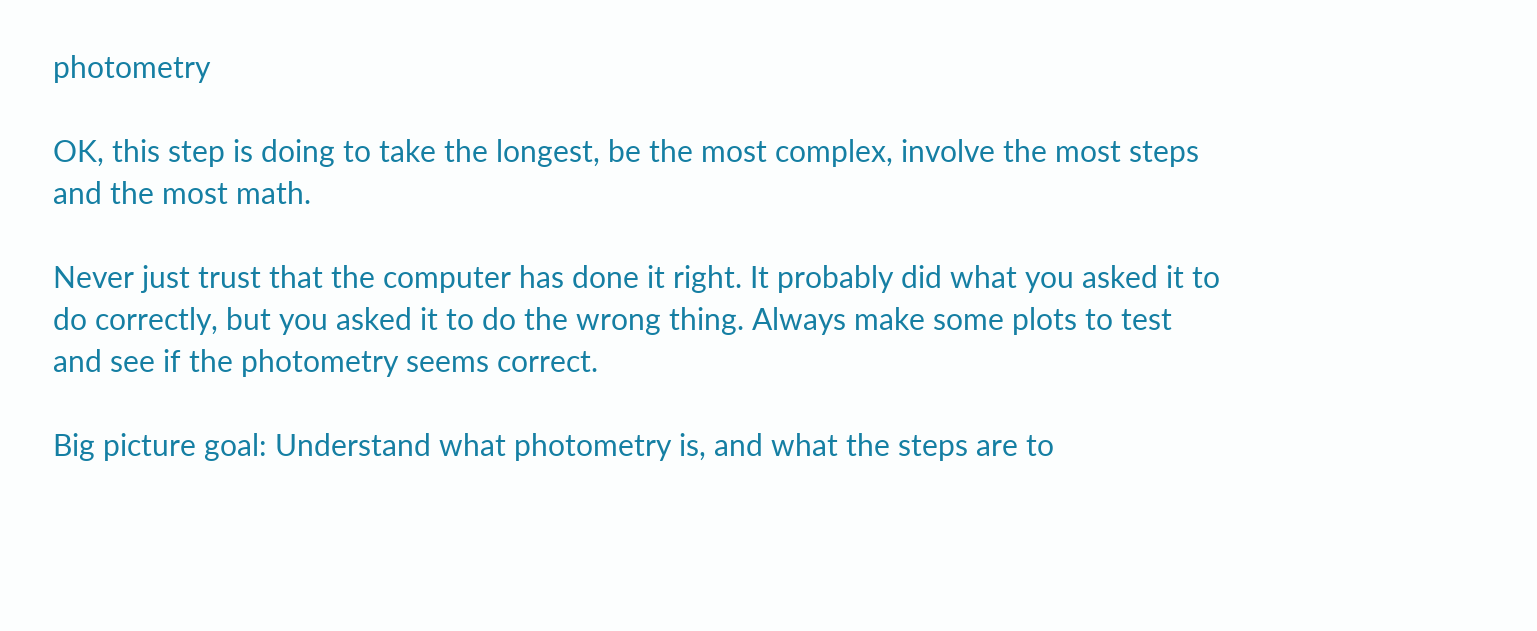photometry

OK, this step is doing to take the longest, be the most complex, involve the most steps and the most math.

Never just trust that the computer has done it right. It probably did what you asked it to do correctly, but you asked it to do the wrong thing. Always make some plots to test and see if the photometry seems correct.

Big picture goal: Understand what photometry is, and what the steps are to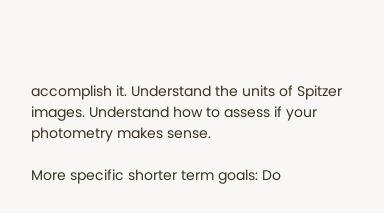accomplish it. Understand the units of Spitzer images. Understand how to assess if your photometry makes sense.

More specific shorter term goals: Do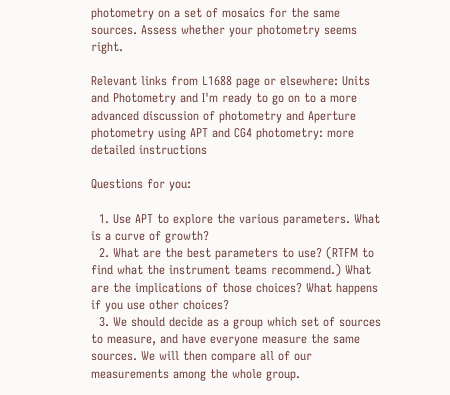photometry on a set of mosaics for the same sources. Assess whether your photometry seems right.

Relevant links from L1688 page or elsewhere: Units and Photometry and I'm ready to go on to a more advanced discussion of photometry and Aperture photometry using APT and CG4 photometry: more detailed instructions

Questions for you:

  1. Use APT to explore the various parameters. What is a curve of growth?
  2. What are the best parameters to use? (RTFM to find what the instrument teams recommend.) What are the implications of those choices? What happens if you use other choices?
  3. We should decide as a group which set of sources to measure, and have everyone measure the same sources. We will then compare all of our measurements among the whole group.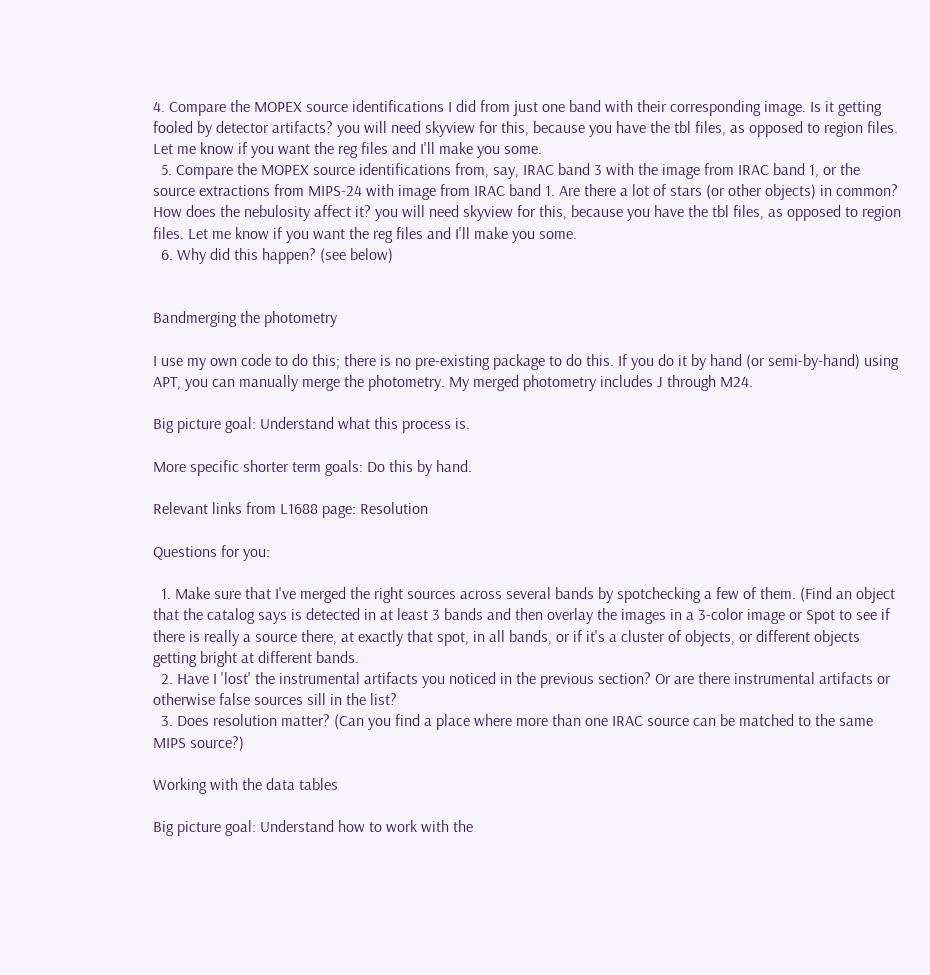4. Compare the MOPEX source identifications I did from just one band with their corresponding image. Is it getting fooled by detector artifacts? you will need skyview for this, because you have the tbl files, as opposed to region files. Let me know if you want the reg files and I'll make you some.
  5. Compare the MOPEX source identifications from, say, IRAC band 3 with the image from IRAC band 1, or the source extractions from MIPS-24 with image from IRAC band 1. Are there a lot of stars (or other objects) in common? How does the nebulosity affect it? you will need skyview for this, because you have the tbl files, as opposed to region files. Let me know if you want the reg files and I'll make you some.
  6. Why did this happen? (see below)


Bandmerging the photometry

I use my own code to do this; there is no pre-existing package to do this. If you do it by hand (or semi-by-hand) using APT, you can manually merge the photometry. My merged photometry includes J through M24.

Big picture goal: Understand what this process is.

More specific shorter term goals: Do this by hand.

Relevant links from L1688 page: Resolution

Questions for you:

  1. Make sure that I've merged the right sources across several bands by spotchecking a few of them. (Find an object that the catalog says is detected in at least 3 bands and then overlay the images in a 3-color image or Spot to see if there is really a source there, at exactly that spot, in all bands, or if it's a cluster of objects, or different objects getting bright at different bands.
  2. Have I 'lost' the instrumental artifacts you noticed in the previous section? Or are there instrumental artifacts or otherwise false sources sill in the list?
  3. Does resolution matter? (Can you find a place where more than one IRAC source can be matched to the same MIPS source?)

Working with the data tables

Big picture goal: Understand how to work with the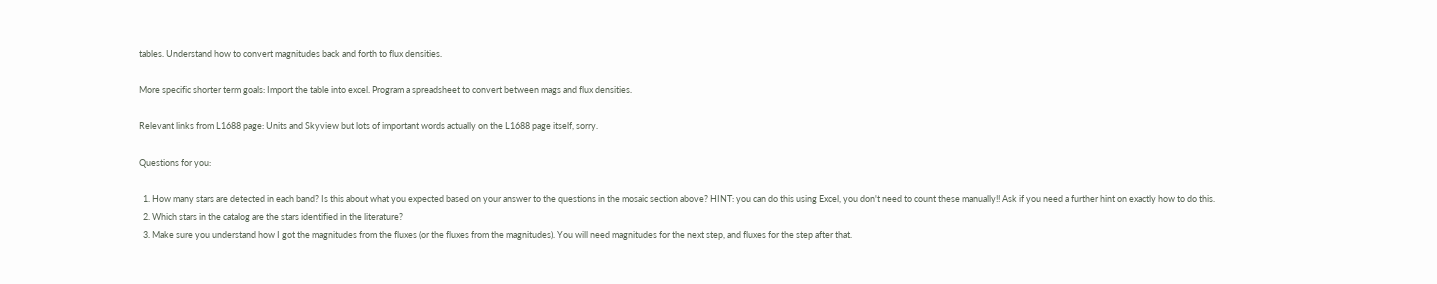tables. Understand how to convert magnitudes back and forth to flux densities.

More specific shorter term goals: Import the table into excel. Program a spreadsheet to convert between mags and flux densities.

Relevant links from L1688 page: Units and Skyview but lots of important words actually on the L1688 page itself, sorry.

Questions for you:

  1. How many stars are detected in each band? Is this about what you expected based on your answer to the questions in the mosaic section above? HINT: you can do this using Excel, you don't need to count these manually!! Ask if you need a further hint on exactly how to do this.
  2. Which stars in the catalog are the stars identified in the literature?
  3. Make sure you understand how I got the magnitudes from the fluxes (or the fluxes from the magnitudes). You will need magnitudes for the next step, and fluxes for the step after that.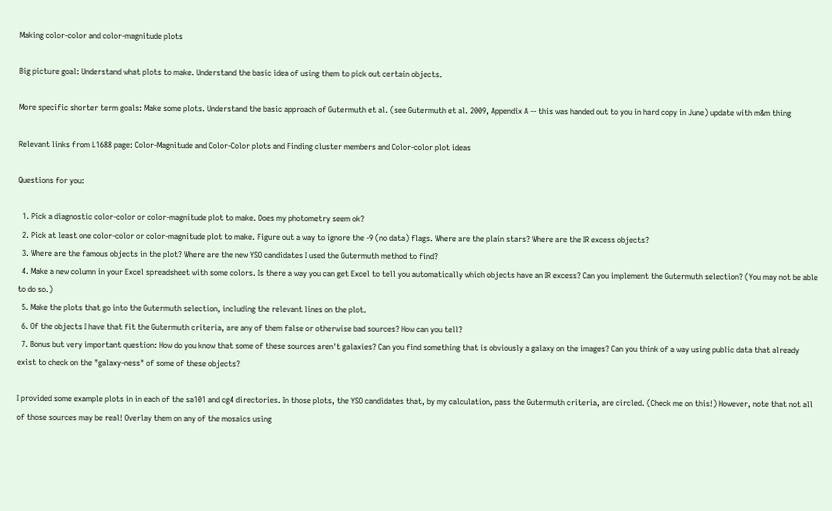Making color-color and color-magnitude plots

Big picture goal: Understand what plots to make. Understand the basic idea of using them to pick out certain objects.

More specific shorter term goals: Make some plots. Understand the basic approach of Gutermuth et al. (see Gutermuth et al. 2009, Appendix A -- this was handed out to you in hard copy in June) update with m&m thing

Relevant links from L1688 page: Color-Magnitude and Color-Color plots and Finding cluster members and Color-color plot ideas

Questions for you:

  1. Pick a diagnostic color-color or color-magnitude plot to make. Does my photometry seem ok?
  2. Pick at least one color-color or color-magnitude plot to make. Figure out a way to ignore the -9 (no data) flags. Where are the plain stars? Where are the IR excess objects?
  3. Where are the famous objects in the plot? Where are the new YSO candidates I used the Gutermuth method to find?
  4. Make a new column in your Excel spreadsheet with some colors. Is there a way you can get Excel to tell you automatically which objects have an IR excess? Can you implement the Gutermuth selection? (You may not be able to do so.)
  5. Make the plots that go into the Gutermuth selection, including the relevant lines on the plot.
  6. Of the objects I have that fit the Gutermuth criteria, are any of them false or otherwise bad sources? How can you tell?
  7. Bonus but very important question: How do you know that some of these sources aren't galaxies? Can you find something that is obviously a galaxy on the images? Can you think of a way using public data that already exist to check on the "galaxy-ness" of some of these objects?

I provided some example plots in in each of the sa101 and cg4 directories. In those plots, the YSO candidates that, by my calculation, pass the Gutermuth criteria, are circled. (Check me on this!) However, note that not all of those sources may be real! Overlay them on any of the mosaics using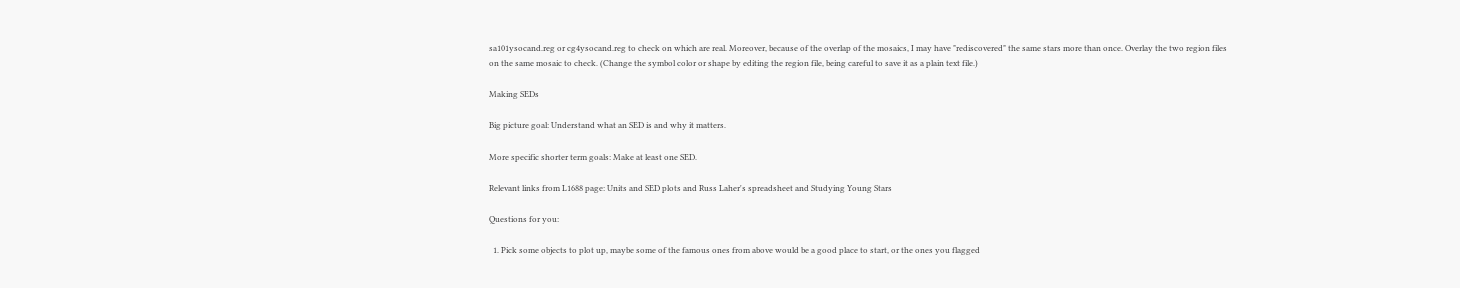sa101ysocand.reg or cg4ysocand.reg to check on which are real. Moreover, because of the overlap of the mosaics, I may have "rediscovered" the same stars more than once. Overlay the two region files on the same mosaic to check. (Change the symbol color or shape by editing the region file, being careful to save it as a plain text file.)

Making SEDs

Big picture goal: Understand what an SED is and why it matters.

More specific shorter term goals: Make at least one SED.

Relevant links from L1688 page: Units and SED plots and Russ Laher's spreadsheet and Studying Young Stars

Questions for you:

  1. Pick some objects to plot up, maybe some of the famous ones from above would be a good place to start, or the ones you flagged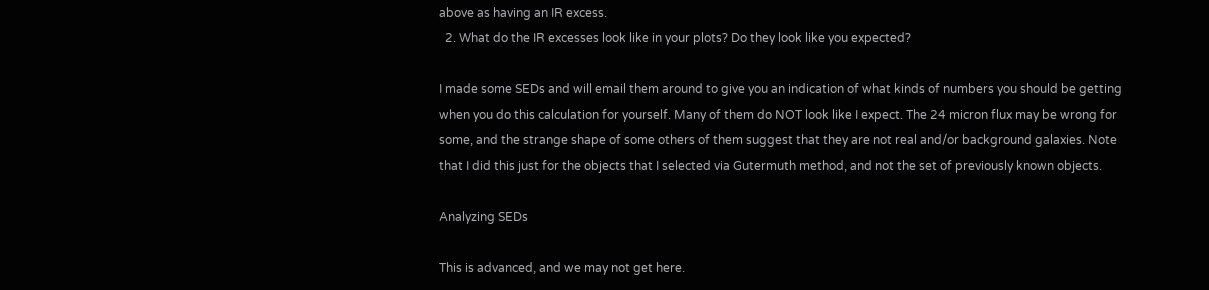above as having an IR excess.
  2. What do the IR excesses look like in your plots? Do they look like you expected?

I made some SEDs and will email them around to give you an indication of what kinds of numbers you should be getting when you do this calculation for yourself. Many of them do NOT look like I expect. The 24 micron flux may be wrong for some, and the strange shape of some others of them suggest that they are not real and/or background galaxies. Note that I did this just for the objects that I selected via Gutermuth method, and not the set of previously known objects.

Analyzing SEDs

This is advanced, and we may not get here.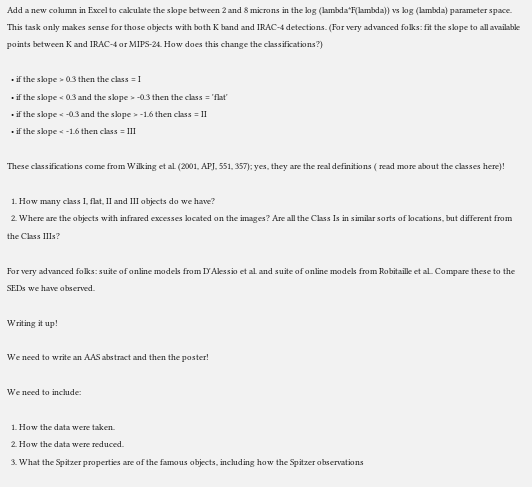Add a new column in Excel to calculate the slope between 2 and 8 microns in the log (lambda*F(lambda)) vs log (lambda) parameter space. This task only makes sense for those objects with both K band and IRAC-4 detections. (For very advanced folks: fit the slope to all available points between K and IRAC-4 or MIPS-24. How does this change the classifications?)

  • if the slope > 0.3 then the class = I
  • if the slope < 0.3 and the slope > -0.3 then the class = 'flat'
  • if the slope < -0.3 and the slope > -1.6 then class = II
  • if the slope < -1.6 then class = III

These classifications come from Wilking et al. (2001, APJ, 551, 357); yes, they are the real definitions ( read more about the classes here)!

  1. How many class I, flat, II and III objects do we have?
  2. Where are the objects with infrared excesses located on the images? Are all the Class Is in similar sorts of locations, but different from the Class IIIs?

For very advanced folks: suite of online models from D'Alessio et al. and suite of online models from Robitaille et al.. Compare these to the SEDs we have observed.

Writing it up!

We need to write an AAS abstract and then the poster!

We need to include:

  1. How the data were taken.
  2. How the data were reduced.
  3. What the Spitzer properties are of the famous objects, including how the Spitzer observations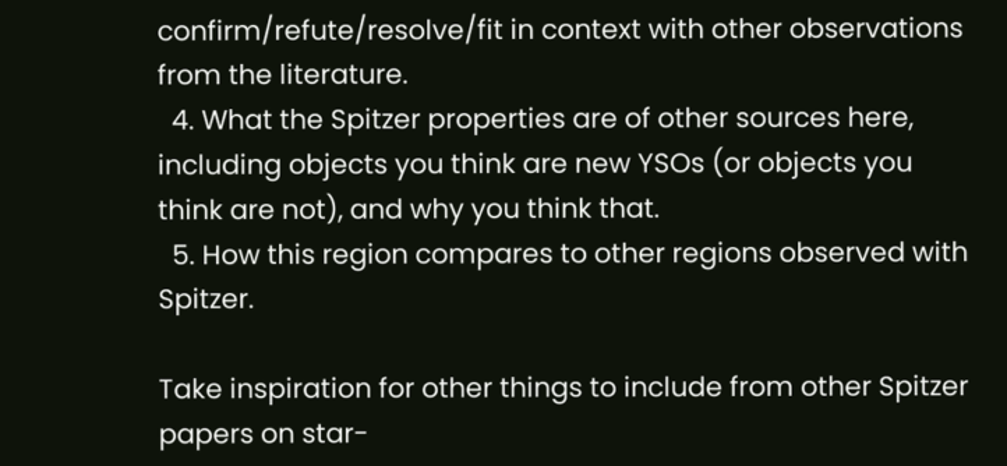confirm/refute/resolve/fit in context with other observations from the literature.
  4. What the Spitzer properties are of other sources here, including objects you think are new YSOs (or objects you think are not), and why you think that.
  5. How this region compares to other regions observed with Spitzer.

Take inspiration for other things to include from other Spitzer papers on star-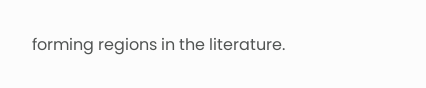forming regions in the literature.